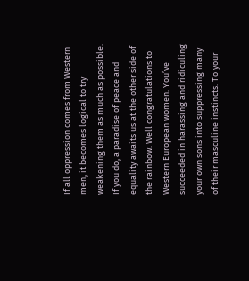If all oppression comes from Western men, it becomes logical to try weakening them as much as possible. If you do, a paradise of peace and equality awaits us at the other side of the rainbow. Well congratulations to Western European women. You’ve succeeded in harassing and ridiculing your own sons into suppressing many of their masculine instincts. To your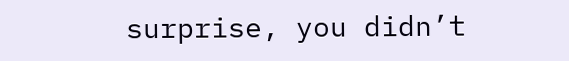surprise, you didn’t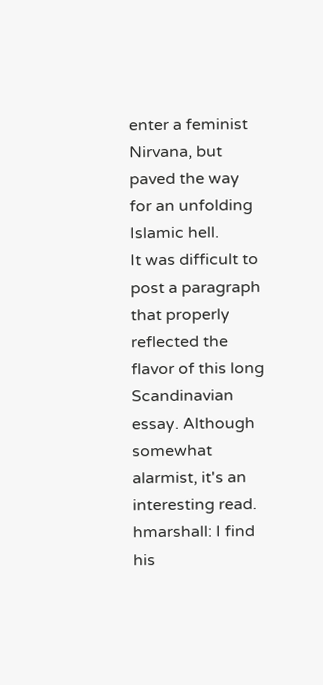enter a feminist Nirvana, but paved the way for an unfolding Islamic hell.
It was difficult to post a paragraph that properly reflected the flavor of this long Scandinavian essay. Although somewhat alarmist, it's an interesting read.
hmarshall: I find his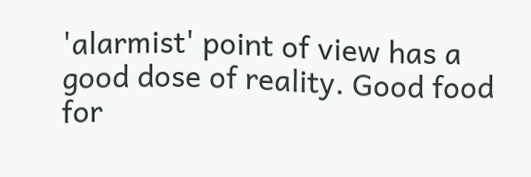'alarmist' point of view has a good dose of reality. Good food for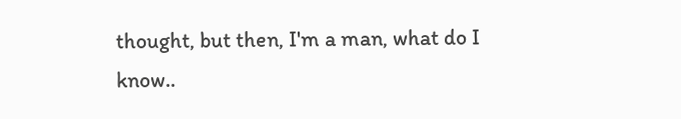thought, but then, I'm a man, what do I know..